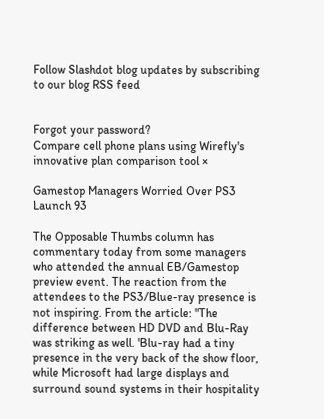Follow Slashdot blog updates by subscribing to our blog RSS feed


Forgot your password?
Compare cell phone plans using Wirefly's innovative plan comparison tool ×

Gamestop Managers Worried Over PS3 Launch 93

The Opposable Thumbs column has commentary today from some managers who attended the annual EB/Gamestop preview event. The reaction from the attendees to the PS3/Blue-ray presence is not inspiring. From the article: "The difference between HD DVD and Blu-Ray was striking as well. 'Blu-ray had a tiny presence in the very back of the show floor, while Microsoft had large displays and surround sound systems in their hospitality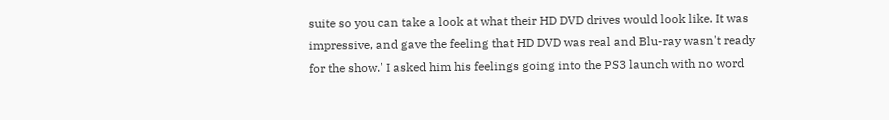suite so you can take a look at what their HD DVD drives would look like. It was impressive, and gave the feeling that HD DVD was real and Blu-ray wasn't ready for the show.' I asked him his feelings going into the PS3 launch with no word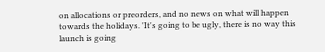on allocations or preorders, and no news on what will happen towards the holidays. 'It's going to be ugly, there is no way this launch is going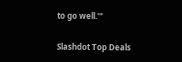to go well.'"

Slashdot Top Deals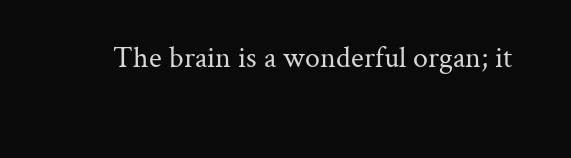The brain is a wonderful organ; it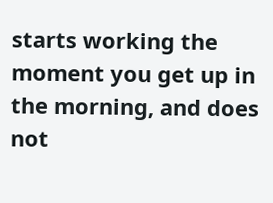starts working the moment you get up in the morning, and does not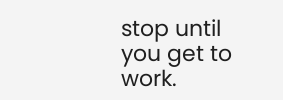stop until you get to work.